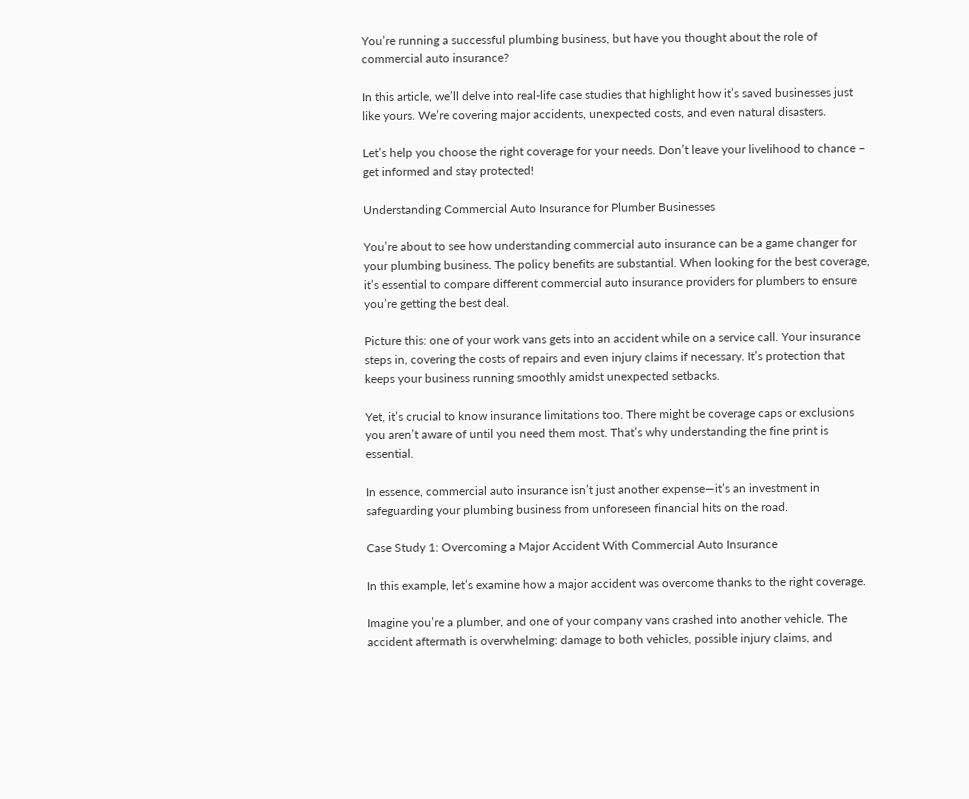You’re running a successful plumbing business, but have you thought about the role of commercial auto insurance?

In this article, we’ll delve into real-life case studies that highlight how it’s saved businesses just like yours. We’re covering major accidents, unexpected costs, and even natural disasters.

Let’s help you choose the right coverage for your needs. Don’t leave your livelihood to chance – get informed and stay protected!

Understanding Commercial Auto Insurance for Plumber Businesses

You’re about to see how understanding commercial auto insurance can be a game changer for your plumbing business. The policy benefits are substantial. When looking for the best coverage, it’s essential to compare different commercial auto insurance providers for plumbers to ensure you’re getting the best deal.

Picture this: one of your work vans gets into an accident while on a service call. Your insurance steps in, covering the costs of repairs and even injury claims if necessary. It’s protection that keeps your business running smoothly amidst unexpected setbacks.

Yet, it’s crucial to know insurance limitations too. There might be coverage caps or exclusions you aren’t aware of until you need them most. That’s why understanding the fine print is essential.

In essence, commercial auto insurance isn’t just another expense—it’s an investment in safeguarding your plumbing business from unforeseen financial hits on the road.

Case Study 1: Overcoming a Major Accident With Commercial Auto Insurance

In this example, let’s examine how a major accident was overcome thanks to the right coverage.

Imagine you’re a plumber, and one of your company vans crashed into another vehicle. The accident aftermath is overwhelming: damage to both vehicles, possible injury claims, and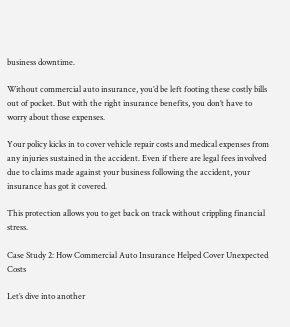business downtime.

Without commercial auto insurance, you’d be left footing these costly bills out of pocket. But with the right insurance benefits, you don’t have to worry about those expenses.

Your policy kicks in to cover vehicle repair costs and medical expenses from any injuries sustained in the accident. Even if there are legal fees involved due to claims made against your business following the accident, your insurance has got it covered.

This protection allows you to get back on track without crippling financial stress.

Case Study 2: How Commercial Auto Insurance Helped Cover Unexpected Costs

Let’s dive into another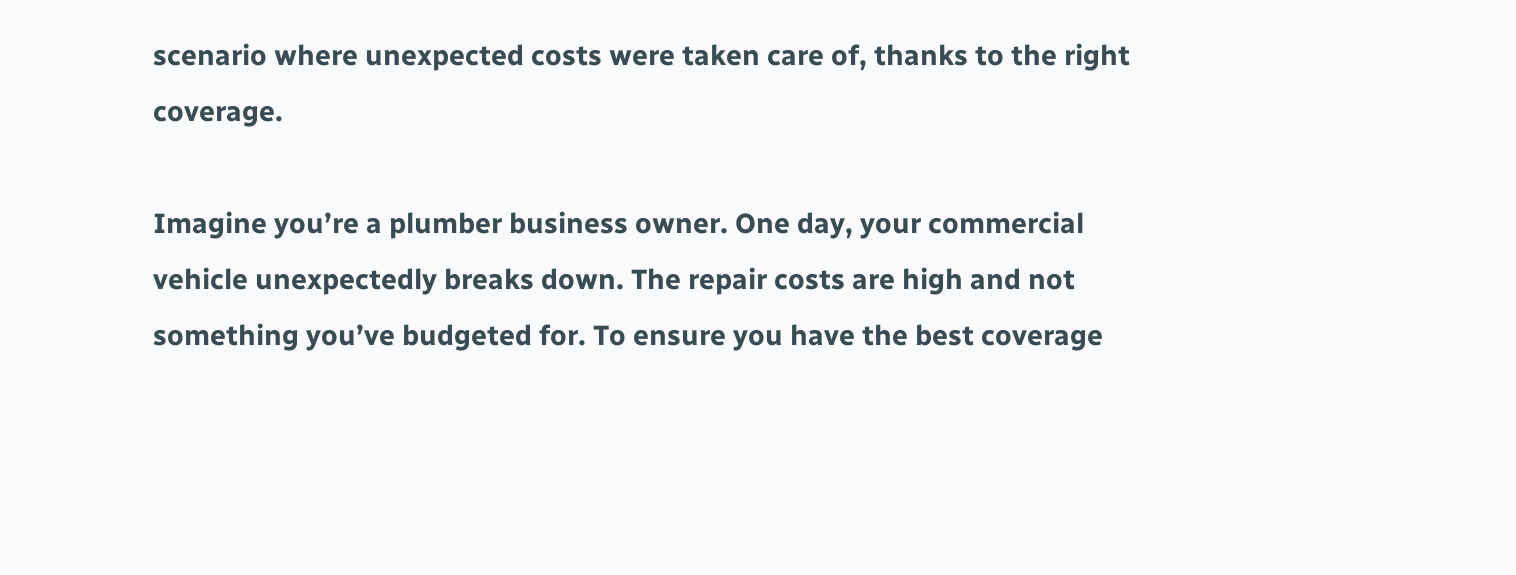scenario where unexpected costs were taken care of, thanks to the right coverage.

Imagine you’re a plumber business owner. One day, your commercial vehicle unexpectedly breaks down. The repair costs are high and not something you’ve budgeted for. To ensure you have the best coverage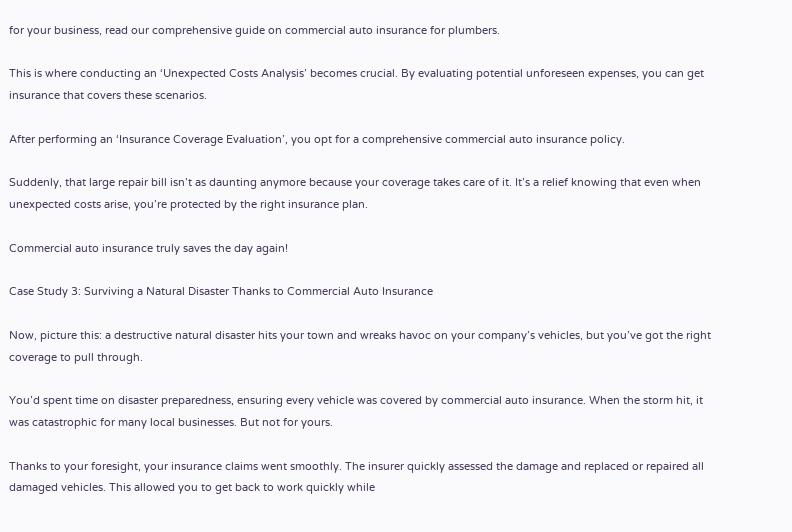for your business, read our comprehensive guide on commercial auto insurance for plumbers.

This is where conducting an ‘Unexpected Costs Analysis’ becomes crucial. By evaluating potential unforeseen expenses, you can get insurance that covers these scenarios.

After performing an ‘Insurance Coverage Evaluation’, you opt for a comprehensive commercial auto insurance policy.

Suddenly, that large repair bill isn’t as daunting anymore because your coverage takes care of it. It’s a relief knowing that even when unexpected costs arise, you’re protected by the right insurance plan.

Commercial auto insurance truly saves the day again!

Case Study 3: Surviving a Natural Disaster Thanks to Commercial Auto Insurance

Now, picture this: a destructive natural disaster hits your town and wreaks havoc on your company’s vehicles, but you’ve got the right coverage to pull through.

You’d spent time on disaster preparedness, ensuring every vehicle was covered by commercial auto insurance. When the storm hit, it was catastrophic for many local businesses. But not for yours.

Thanks to your foresight, your insurance claims went smoothly. The insurer quickly assessed the damage and replaced or repaired all damaged vehicles. This allowed you to get back to work quickly while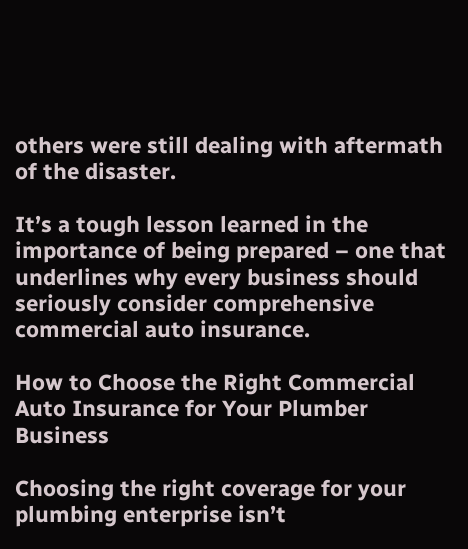others were still dealing with aftermath of the disaster.

It’s a tough lesson learned in the importance of being prepared – one that underlines why every business should seriously consider comprehensive commercial auto insurance.

How to Choose the Right Commercial Auto Insurance for Your Plumber Business

Choosing the right coverage for your plumbing enterprise isn’t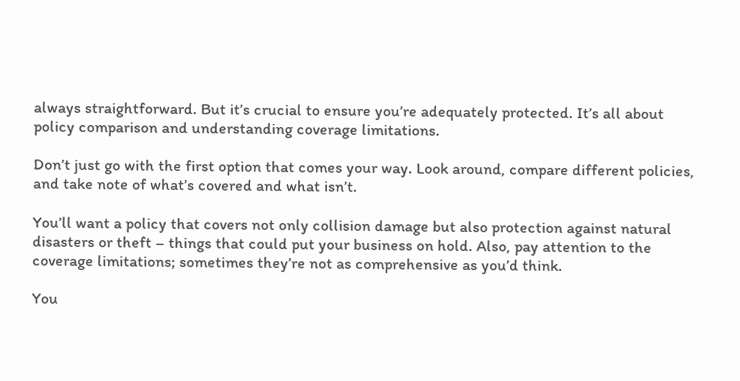always straightforward. But it’s crucial to ensure you’re adequately protected. It’s all about policy comparison and understanding coverage limitations.

Don’t just go with the first option that comes your way. Look around, compare different policies, and take note of what’s covered and what isn’t.

You’ll want a policy that covers not only collision damage but also protection against natural disasters or theft – things that could put your business on hold. Also, pay attention to the coverage limitations; sometimes they’re not as comprehensive as you’d think.

You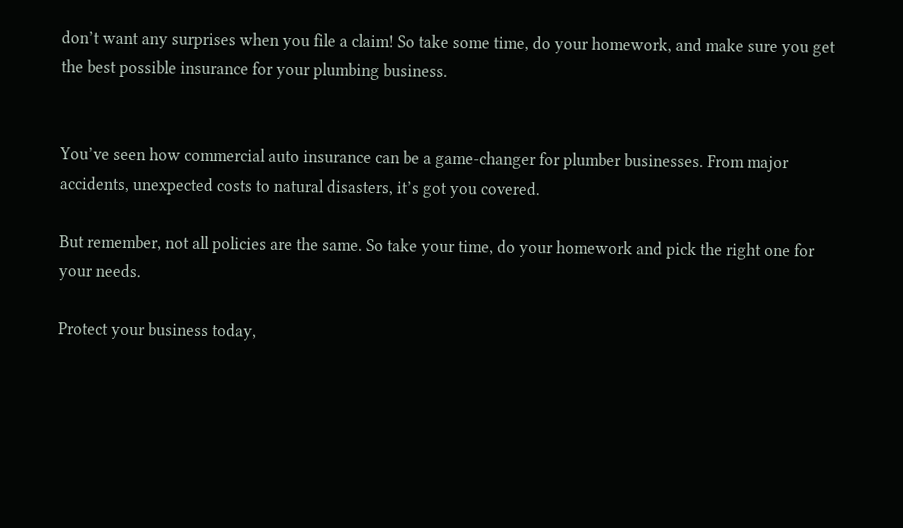don’t want any surprises when you file a claim! So take some time, do your homework, and make sure you get the best possible insurance for your plumbing business.


You’ve seen how commercial auto insurance can be a game-changer for plumber businesses. From major accidents, unexpected costs to natural disasters, it’s got you covered.

But remember, not all policies are the same. So take your time, do your homework and pick the right one for your needs.

Protect your business today,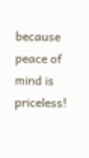because peace of mind is priceless!